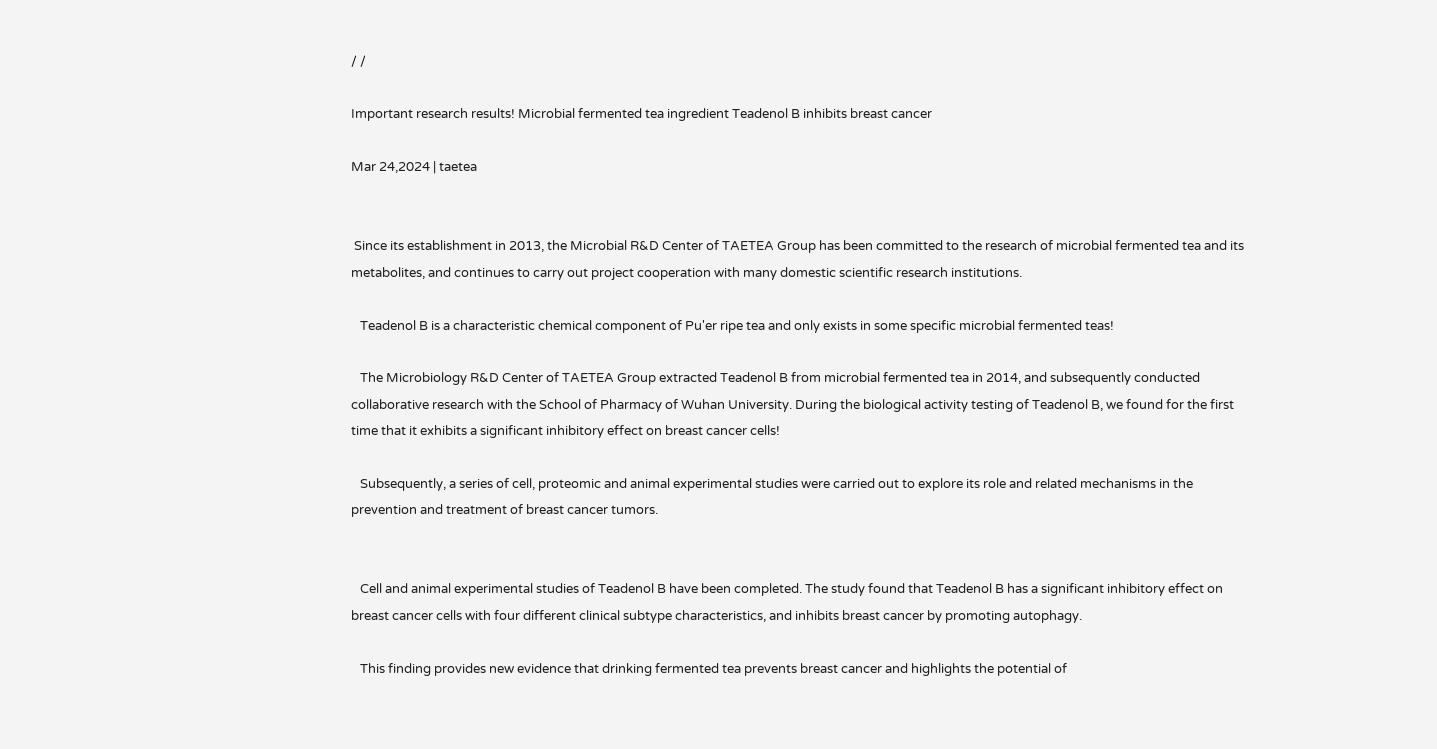/ /

Important research results! Microbial fermented tea ingredient Teadenol B inhibits breast cancer

Mar 24,2024 | taetea


 Since its establishment in 2013, the Microbial R&D Center of TAETEA Group has been committed to the research of microbial fermented tea and its metabolites, and continues to carry out project cooperation with many domestic scientific research institutions.

   Teadenol B is a characteristic chemical component of Pu'er ripe tea and only exists in some specific microbial fermented teas!

   The Microbiology R&D Center of TAETEA Group extracted Teadenol B from microbial fermented tea in 2014, and subsequently conducted collaborative research with the School of Pharmacy of Wuhan University. During the biological activity testing of Teadenol B, we found for the first time that it exhibits a significant inhibitory effect on breast cancer cells!

   Subsequently, a series of cell, proteomic and animal experimental studies were carried out to explore its role and related mechanisms in the prevention and treatment of breast cancer tumors.


   Cell and animal experimental studies of Teadenol B have been completed. The study found that Teadenol B has a significant inhibitory effect on breast cancer cells with four different clinical subtype characteristics, and inhibits breast cancer by promoting autophagy.

   This finding provides new evidence that drinking fermented tea prevents breast cancer and highlights the potential of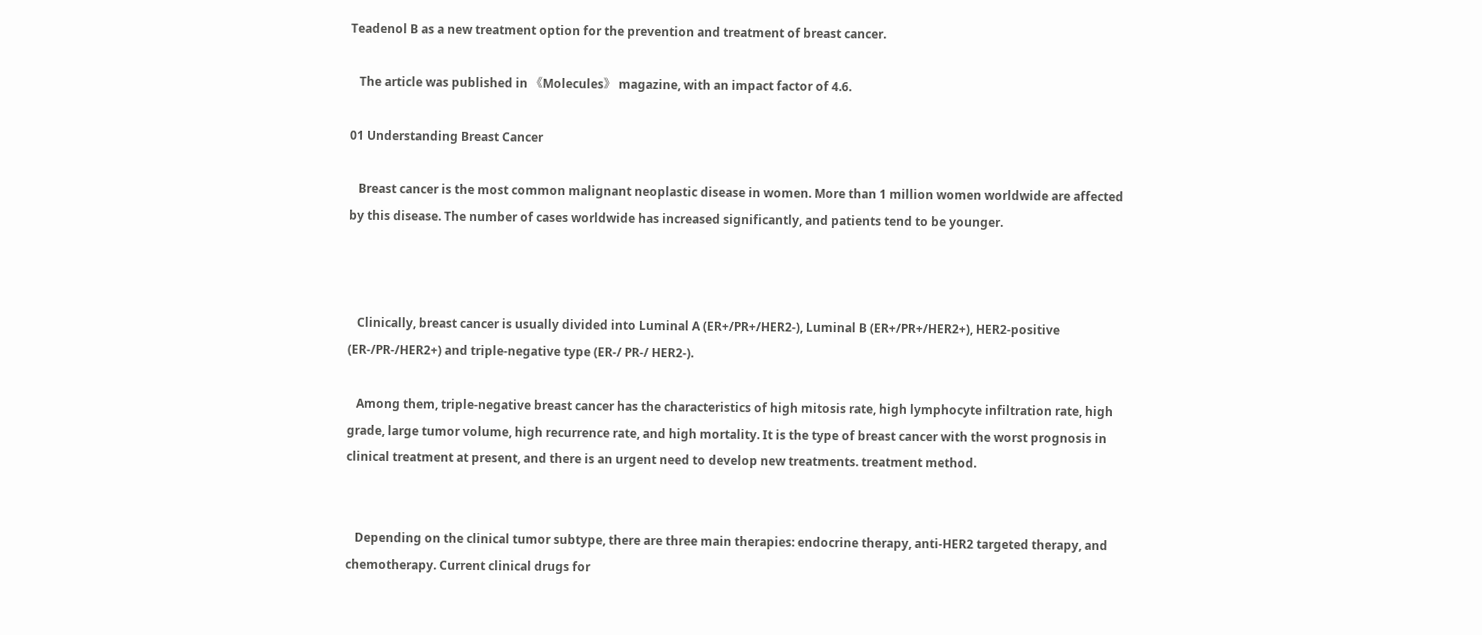Teadenol B as a new treatment option for the prevention and treatment of breast cancer.

   The article was published in 《Molecules》 magazine, with an impact factor of 4.6.

01 Understanding Breast Cancer

   Breast cancer is the most common malignant neoplastic disease in women. More than 1 million women worldwide are affected by this disease. The number of cases worldwide has increased significantly, and patients tend to be younger.



   Clinically, breast cancer is usually divided into Luminal A (ER+/PR+/HER2-), Luminal B (ER+/PR+/HER2+), HER2-positive (ER-/PR-/HER2+) and triple-negative type (ER-/ PR-/ HER2-).

   Among them, triple-negative breast cancer has the characteristics of high mitosis rate, high lymphocyte infiltration rate, high grade, large tumor volume, high recurrence rate, and high mortality. It is the type of breast cancer with the worst prognosis in clinical treatment at present, and there is an urgent need to develop new treatments. treatment method.


   Depending on the clinical tumor subtype, there are three main therapies: endocrine therapy, anti-HER2 targeted therapy, and chemotherapy. Current clinical drugs for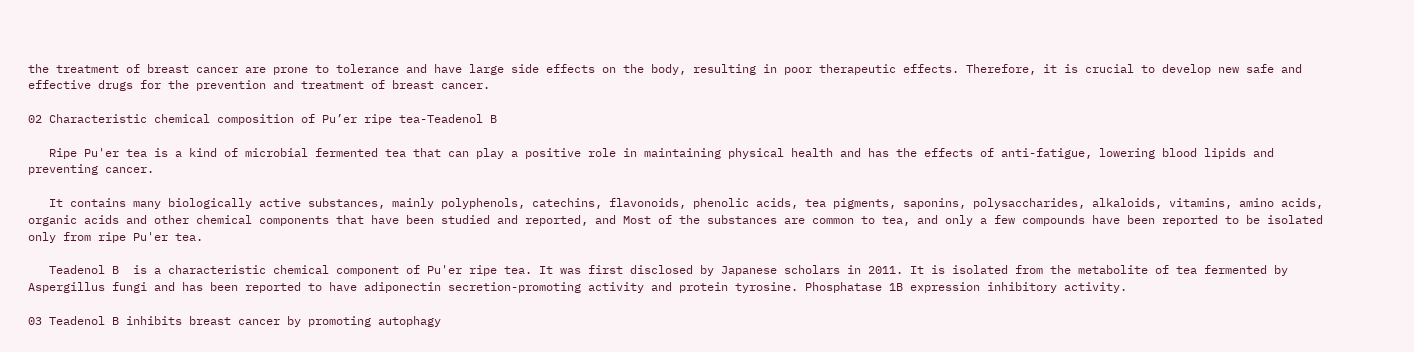the treatment of breast cancer are prone to tolerance and have large side effects on the body, resulting in poor therapeutic effects. Therefore, it is crucial to develop new safe and effective drugs for the prevention and treatment of breast cancer.

02 Characteristic chemical composition of Pu’er ripe tea-Teadenol B

   Ripe Pu'er tea is a kind of microbial fermented tea that can play a positive role in maintaining physical health and has the effects of anti-fatigue, lowering blood lipids and preventing cancer.

   It contains many biologically active substances, mainly polyphenols, catechins, flavonoids, phenolic acids, tea pigments, saponins, polysaccharides, alkaloids, vitamins, amino acids, organic acids and other chemical components that have been studied and reported, and Most of the substances are common to tea, and only a few compounds have been reported to be isolated only from ripe Pu'er tea.

   Teadenol B  is a characteristic chemical component of Pu'er ripe tea. It was first disclosed by Japanese scholars in 2011. It is isolated from the metabolite of tea fermented by Aspergillus fungi and has been reported to have adiponectin secretion-promoting activity and protein tyrosine. Phosphatase 1B expression inhibitory activity.

03 Teadenol B inhibits breast cancer by promoting autophagy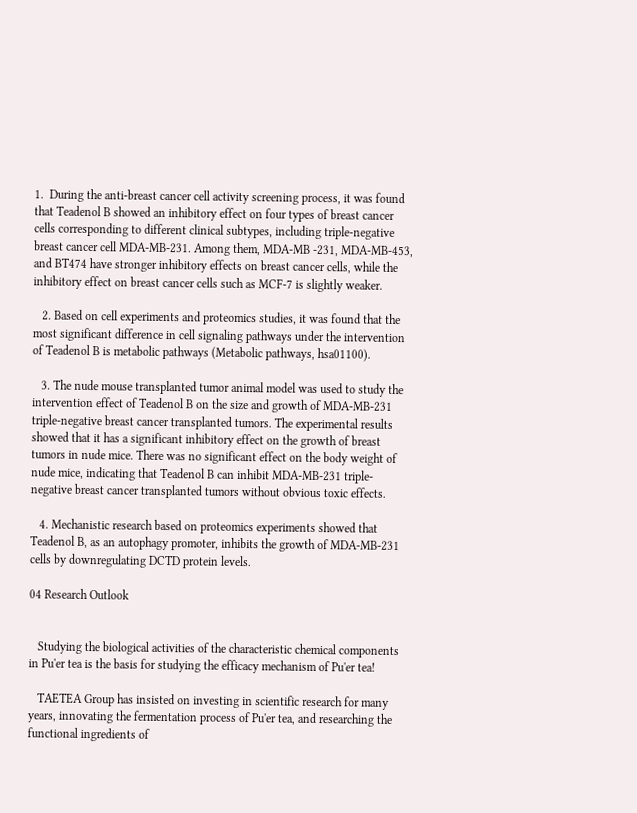1.  During the anti-breast cancer cell activity screening process, it was found that Teadenol B showed an inhibitory effect on four types of breast cancer cells corresponding to different clinical subtypes, including triple-negative breast cancer cell MDA-MB-231. Among them, MDA-MB -231, MDA-MB-453, and BT474 have stronger inhibitory effects on breast cancer cells, while the inhibitory effect on breast cancer cells such as MCF-7 is slightly weaker.

   2. Based on cell experiments and proteomics studies, it was found that the most significant difference in cell signaling pathways under the intervention of Teadenol B is metabolic pathways (Metabolic pathways, hsa01100).

   3. The nude mouse transplanted tumor animal model was used to study the intervention effect of Teadenol B on the size and growth of MDA-MB-231 triple-negative breast cancer transplanted tumors. The experimental results showed that it has a significant inhibitory effect on the growth of breast tumors in nude mice. There was no significant effect on the body weight of nude mice, indicating that Teadenol B can inhibit MDA-MB-231 triple-negative breast cancer transplanted tumors without obvious toxic effects.

   4. Mechanistic research based on proteomics experiments showed that Teadenol B, as an autophagy promoter, inhibits the growth of MDA-MB-231 cells by downregulating DCTD protein levels.

04 Research Outlook


   Studying the biological activities of the characteristic chemical components in Pu'er tea is the basis for studying the efficacy mechanism of Pu'er tea!

   TAETEA Group has insisted on investing in scientific research for many years, innovating the fermentation process of Pu'er tea, and researching the functional ingredients of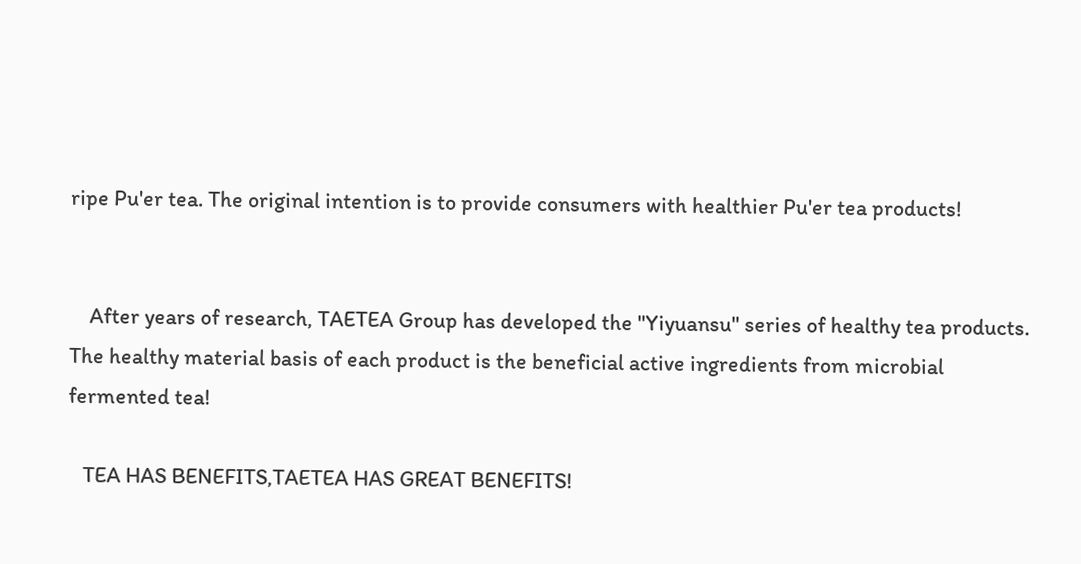ripe Pu'er tea. The original intention is to provide consumers with healthier Pu'er tea products!


    After years of research, TAETEA Group has developed the "Yiyuansu" series of healthy tea products. The healthy material basis of each product is the beneficial active ingredients from microbial fermented tea!

   TEA HAS BENEFITS,TAETEA HAS GREAT BENEFITS!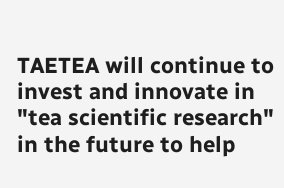TAETEA will continue to invest and innovate in "tea scientific research" in the future to help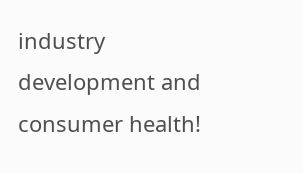industry development and consumer health!